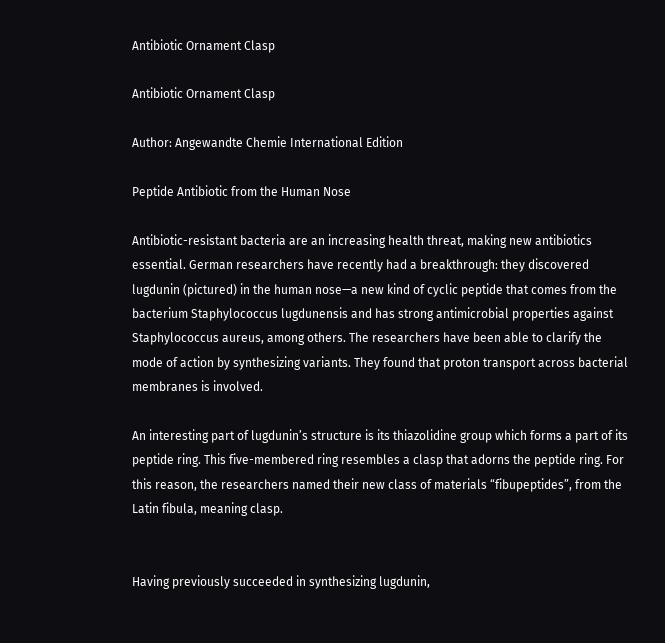Antibiotic Ornament Clasp

Antibiotic Ornament Clasp

Author: Angewandte Chemie International Edition

Peptide Antibiotic from the Human Nose

Antibiotic-resistant bacteria are an increasing health threat, making new antibiotics essential. German researchers have recently had a breakthrough: they discovered lugdunin (pictured) in the human nose—a new kind of cyclic peptide that comes from the bacterium Staphylococcus lugdunensis and has strong antimicrobial properties against Staphylococcus aureus, among others. The researchers have been able to clarify the mode of action by synthesizing variants. They found that proton transport across bacterial membranes is involved.

An interesting part of lugdunin’s structure is its thiazolidine group which forms a part of its peptide ring. This five-membered ring resembles a clasp that adorns the peptide ring. For this reason, the researchers named their new class of materials “fibupeptides”, from the Latin fibula, meaning clasp.


Having previously succeeded in synthesizing lugdunin,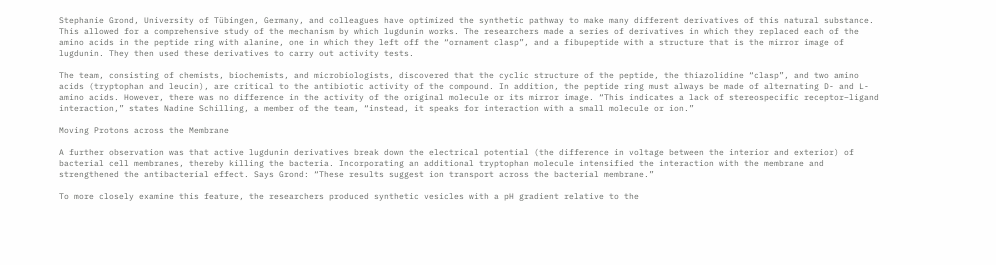Stephanie Grond, University of Tübingen, Germany, and colleagues have optimized the synthetic pathway to make many different derivatives of this natural substance. This allowed for a comprehensive study of the mechanism by which lugdunin works. The researchers made a series of derivatives in which they replaced each of the amino acids in the peptide ring with alanine, one in which they left off the “ornament clasp”, and a fibupeptide with a structure that is the mirror image of lugdunin. They then used these derivatives to carry out activity tests.

The team, consisting of chemists, biochemists, and microbiologists, discovered that the cyclic structure of the peptide, the thiazolidine “clasp”, and two amino acids (tryptophan and leucin), are critical to the antibiotic activity of the compound. In addition, the peptide ring must always be made of alternating D- and L-amino acids. However, there was no difference in the activity of the original molecule or its mirror image. “This indicates a lack of stereospecific receptor–ligand interaction,” states Nadine Schilling, a member of the team, “instead, it speaks for interaction with a small molecule or ion.”

Moving Protons across the Membrane

A further observation was that active lugdunin derivatives break down the electrical potential (the difference in voltage between the interior and exterior) of bacterial cell membranes, thereby killing the bacteria. Incorporating an additional tryptophan molecule intensified the interaction with the membrane and strengthened the antibacterial effect. Says Grond: “These results suggest ion transport across the bacterial membrane.”

To more closely examine this feature, the researchers produced synthetic vesicles with a pH gradient relative to the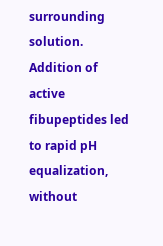surrounding solution. Addition of active fibupeptides led to rapid pH equalization, without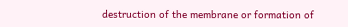destruction of the membrane or formation of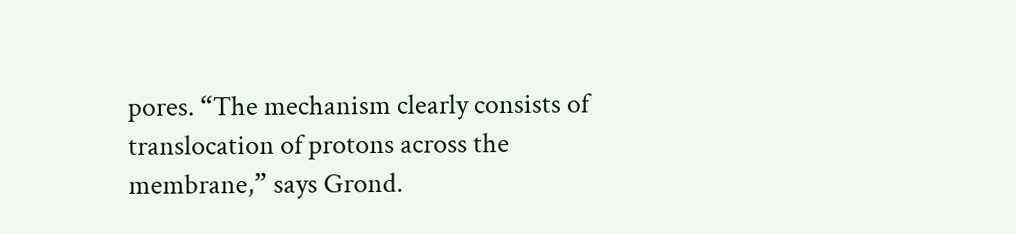pores. “The mechanism clearly consists of translocation of protons across the membrane,” says Grond.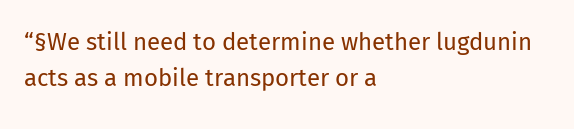“§We still need to determine whether lugdunin acts as a mobile transporter or a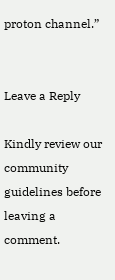proton channel.”


Leave a Reply

Kindly review our community guidelines before leaving a comment.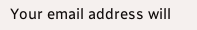Your email address will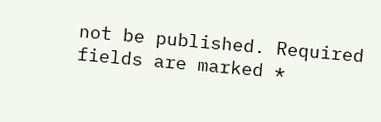not be published. Required fields are marked *